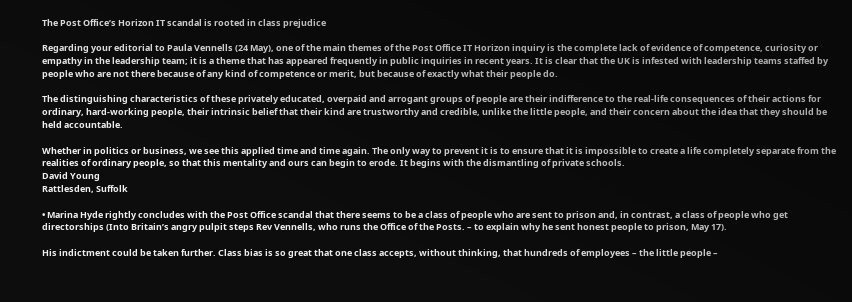The Post Office’s Horizon IT scandal is rooted in class prejudice

Regarding your editorial to Paula Vennells (24 May), one of the main themes of the Post Office IT Horizon inquiry is the complete lack of evidence of competence, curiosity or empathy in the leadership team; it is a theme that has appeared frequently in public inquiries in recent years. It is clear that the UK is infested with leadership teams staffed by people who are not there because of any kind of competence or merit, but because of exactly what their people do.

The distinguishing characteristics of these privately educated, overpaid and arrogant groups of people are their indifference to the real-life consequences of their actions for ordinary, hard-working people, their intrinsic belief that their kind are trustworthy and credible, unlike the little people, and their concern about the idea that they should be held accountable.

Whether in politics or business, we see this applied time and time again. The only way to prevent it is to ensure that it is impossible to create a life completely separate from the realities of ordinary people, so that this mentality and ours can begin to erode. It begins with the dismantling of private schools.
David Young
Rattlesden, Suffolk

• Marina Hyde rightly concludes with the Post Office scandal that there seems to be a class of people who are sent to prison and, in contrast, a class of people who get directorships (Into Britain’s angry pulpit steps Rev Vennells, who runs the Office of the Posts. – to explain why he sent honest people to prison, May 17).

His indictment could be taken further. Class bias is so great that one class accepts, without thinking, that hundreds of employees – the little people –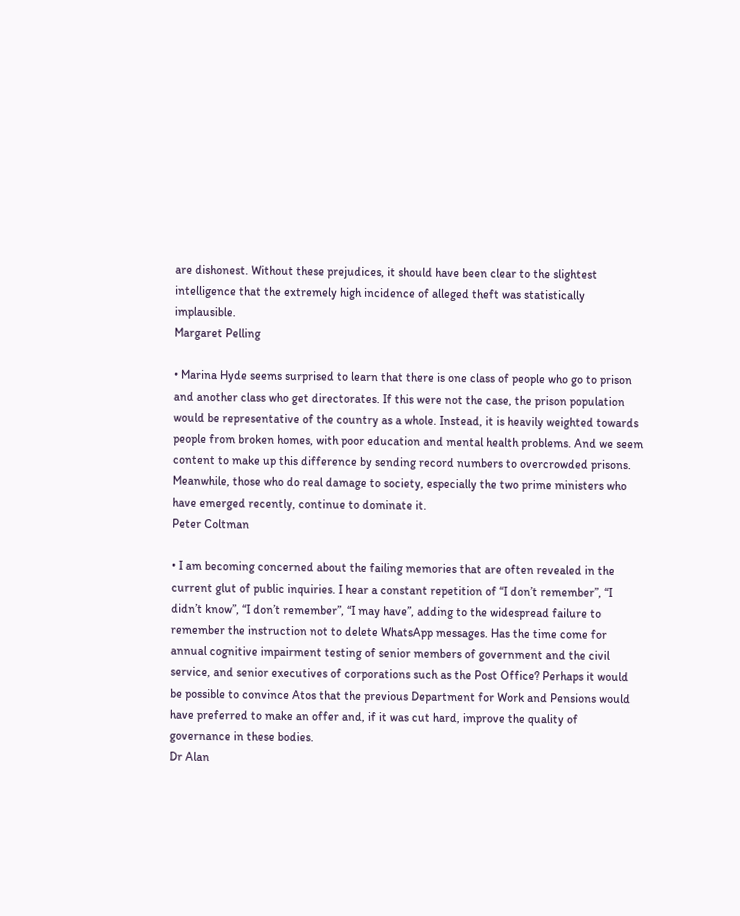are dishonest. Without these prejudices, it should have been clear to the slightest intelligence that the extremely high incidence of alleged theft was statistically implausible.
Margaret Pelling

• Marina Hyde seems surprised to learn that there is one class of people who go to prison and another class who get directorates. If this were not the case, the prison population would be representative of the country as a whole. Instead, it is heavily weighted towards people from broken homes, with poor education and mental health problems. And we seem content to make up this difference by sending record numbers to overcrowded prisons. Meanwhile, those who do real damage to society, especially the two prime ministers who have emerged recently, continue to dominate it.
Peter Coltman

• I am becoming concerned about the failing memories that are often revealed in the current glut of public inquiries. I hear a constant repetition of “I don’t remember”, “I didn’t know”, “I don’t remember”, “I may have”, adding to the widespread failure to remember the instruction not to delete WhatsApp messages. Has the time come for annual cognitive impairment testing of senior members of government and the civil service, and senior executives of corporations such as the Post Office? Perhaps it would be possible to convince Atos that the previous Department for Work and Pensions would have preferred to make an offer and, if it was cut hard, improve the quality of governance in these bodies.
Dr Alan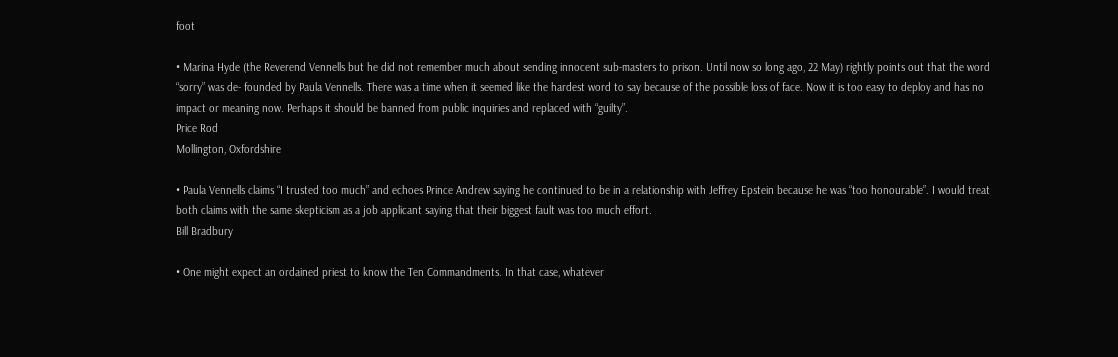foot

• Marina Hyde (the Reverend Vennells but he did not remember much about sending innocent sub-masters to prison. Until now so long ago, 22 May) rightly points out that the word “sorry” was de- founded by Paula Vennells. There was a time when it seemed like the hardest word to say because of the possible loss of face. Now it is too easy to deploy and has no impact or meaning now. Perhaps it should be banned from public inquiries and replaced with “guilty”.
Price Rod
Mollington, Oxfordshire

• Paula Vennells claims “I trusted too much” and echoes Prince Andrew saying he continued to be in a relationship with Jeffrey Epstein because he was “too honourable”. I would treat both claims with the same skepticism as a job applicant saying that their biggest fault was too much effort.
Bill Bradbury

• One might expect an ordained priest to know the Ten Commandments. In that case, whatever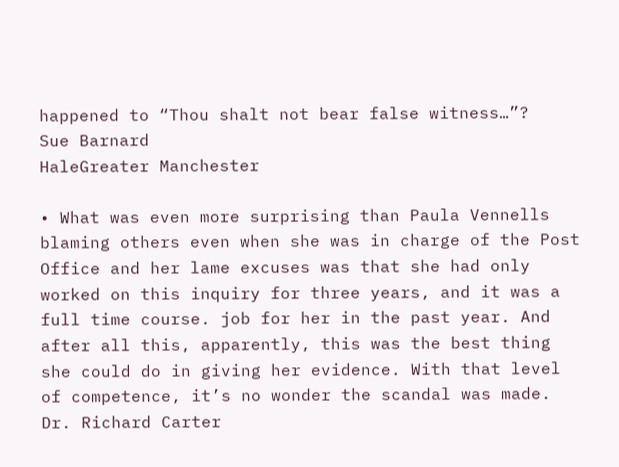happened to “Thou shalt not bear false witness…”?
Sue Barnard
HaleGreater Manchester

• What was even more surprising than Paula Vennells blaming others even when she was in charge of the Post Office and her lame excuses was that she had only worked on this inquiry for three years, and it was a full time course. job for her in the past year. And after all this, apparently, this was the best thing she could do in giving her evidence. With that level of competence, it’s no wonder the scandal was made.
Dr. Richard Carter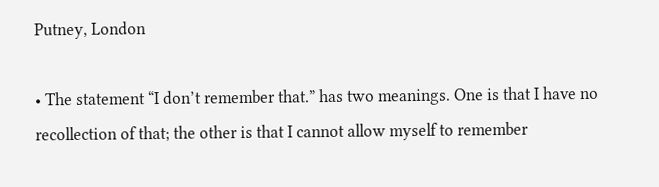Putney, London

• The statement “I don’t remember that.” has two meanings. One is that I have no recollection of that; the other is that I cannot allow myself to remember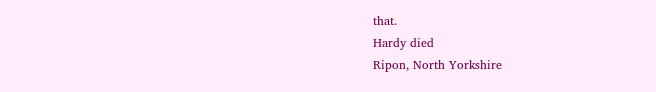that.
Hardy died
Ripon, North Yorkshire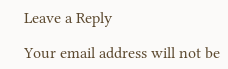Leave a Reply

Your email address will not be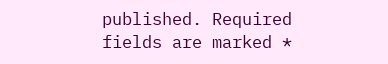published. Required fields are marked *